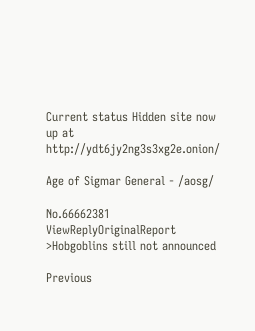Current status Hidden site now up at http://ydt6jy2ng3s3xg2e.onion/

Age of Sigmar General - /aosg/

No.66662381 ViewReplyOriginalReport
>Hobgoblins still not announced

Previous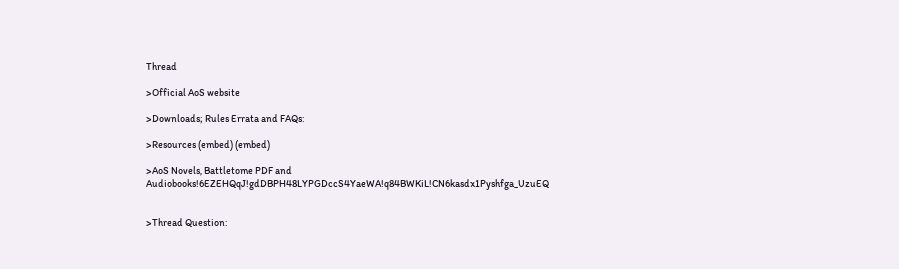Thread

>Official AoS website

>Downloads; Rules Errata and FAQs:

>Resources (embed) (embed)

>AoS Novels, Battletome PDF and Audiobooks!6EZEHQqJ!gdDBPH48LYPGDccS4YaeWA!q84BWKiL!CN6kasdx1Pyshfga_UzuEQ


>Thread Question: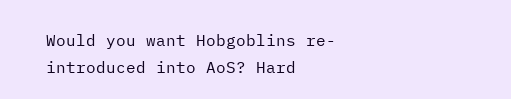Would you want Hobgoblins re-introduced into AoS? Hard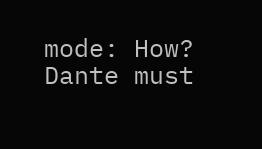mode: How?
Dante must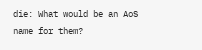die: What would be an AoS name for them?